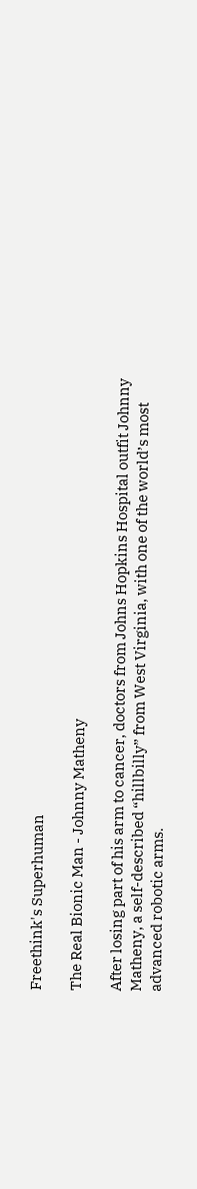Freethink's Superhuman

The Real Bionic Man - Johnny Matheny

After losing part of his arm to cancer, doctors from Johns Hopkins Hospital outfit Johnny Matheny, a self-described “hillbilly” from West Virginia, with one of the world’s most advanced robotic arms.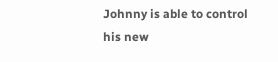Johnny is able to control his new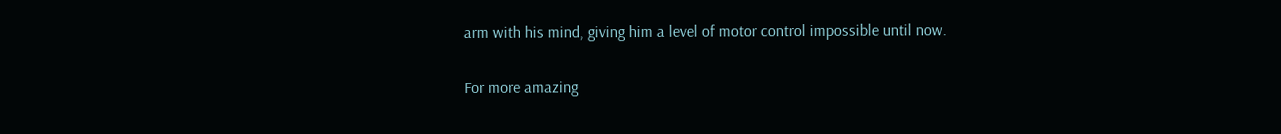arm with his mind, giving him a level of motor control impossible until now.

For more amazing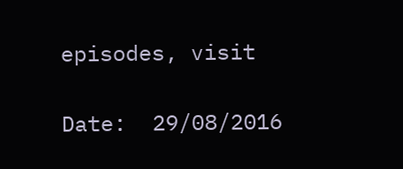episodes, visit

Date:  29/08/2016